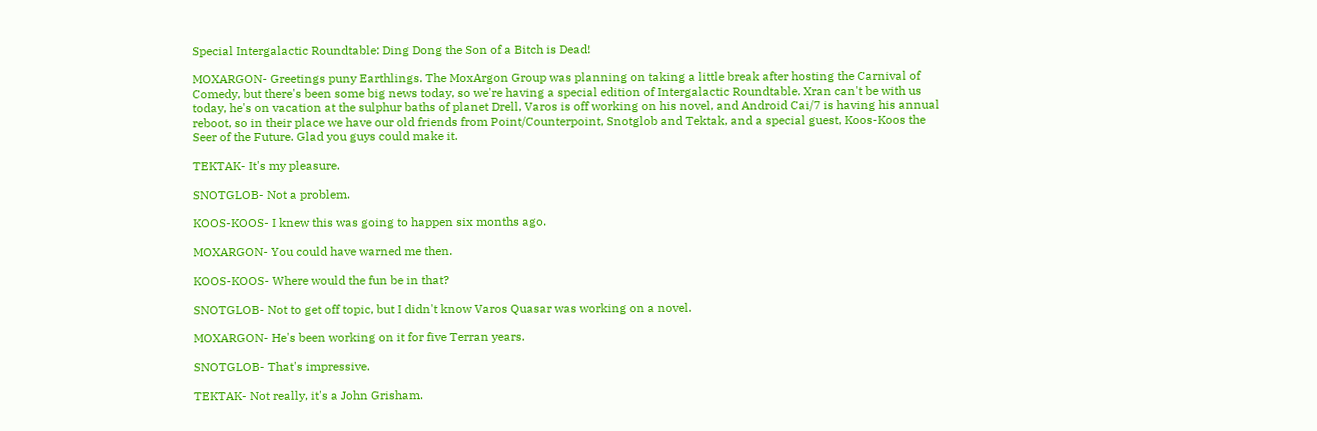Special Intergalactic Roundtable: Ding Dong the Son of a Bitch is Dead!

MOXARGON- Greetings puny Earthlings. The MoxArgon Group was planning on taking a little break after hosting the Carnival of Comedy, but there's been some big news today, so we're having a special edition of Intergalactic Roundtable. Xran can't be with us today, he's on vacation at the sulphur baths of planet Drell, Varos is off working on his novel, and Android Cai/7 is having his annual reboot, so in their place we have our old friends from Point/Counterpoint, Snotglob and Tektak, and a special guest, Koos-Koos the Seer of the Future. Glad you guys could make it.

TEKTAK- It's my pleasure.

SNOTGLOB- Not a problem.

KOOS-KOOS- I knew this was going to happen six months ago.

MOXARGON- You could have warned me then.

KOOS-KOOS- Where would the fun be in that?

SNOTGLOB- Not to get off topic, but I didn't know Varos Quasar was working on a novel.

MOXARGON- He's been working on it for five Terran years.

SNOTGLOB- That's impressive.

TEKTAK- Not really, it's a John Grisham.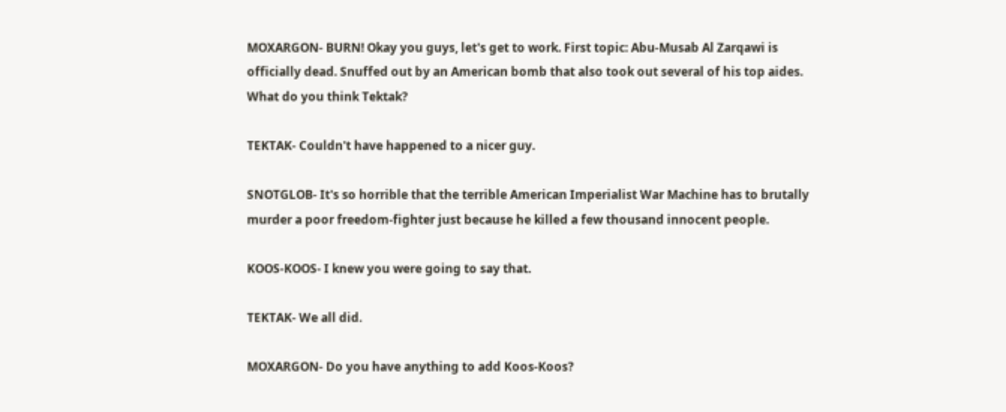MOXARGON- BURN! Okay you guys, let's get to work. First topic: Abu-Musab Al Zarqawi is officially dead. Snuffed out by an American bomb that also took out several of his top aides. What do you think Tektak?

TEKTAK- Couldn't have happened to a nicer guy.

SNOTGLOB- It's so horrible that the terrible American Imperialist War Machine has to brutally murder a poor freedom-fighter just because he killed a few thousand innocent people.

KOOS-KOOS- I knew you were going to say that.

TEKTAK- We all did.

MOXARGON- Do you have anything to add Koos-Koos?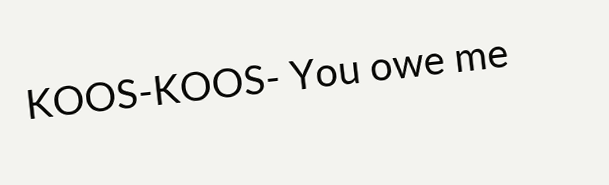KOOS-KOOS- You owe me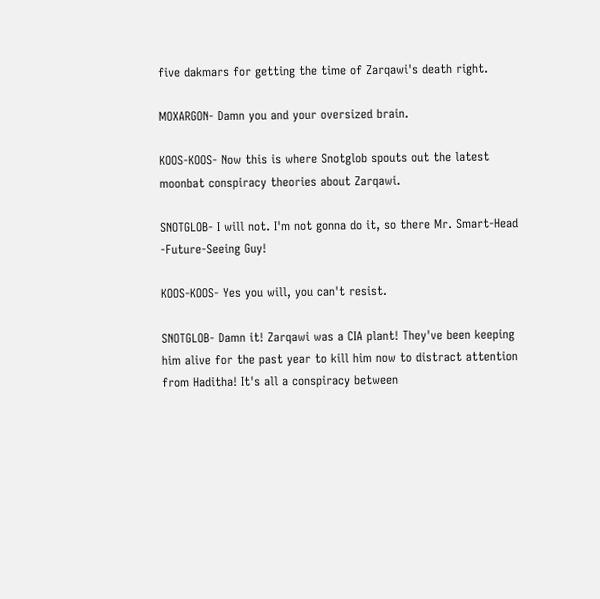five dakmars for getting the time of Zarqawi's death right.

MOXARGON- Damn you and your oversized brain.

KOOS-KOOS- Now this is where Snotglob spouts out the latest moonbat conspiracy theories about Zarqawi.

SNOTGLOB- I will not. I'm not gonna do it, so there Mr. Smart-Head -Future-Seeing Guy!

KOOS-KOOS- Yes you will, you can't resist.

SNOTGLOB- Damn it! Zarqawi was a CIA plant! They've been keeping him alive for the past year to kill him now to distract attention from Haditha! It's all a conspiracy between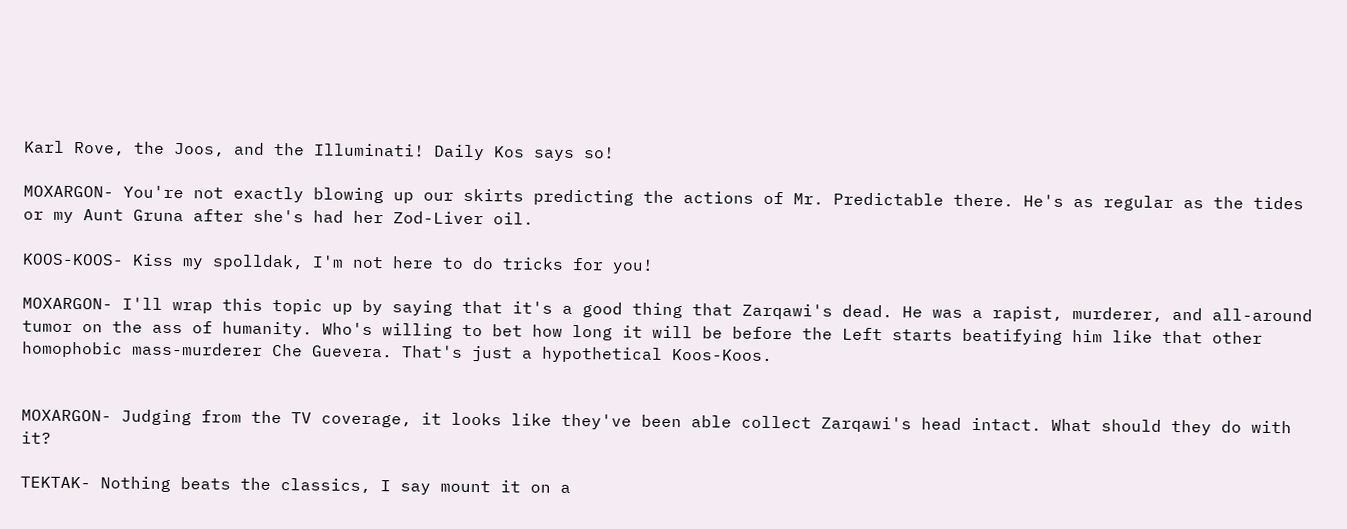Karl Rove, the Joos, and the Illuminati! Daily Kos says so!

MOXARGON- You're not exactly blowing up our skirts predicting the actions of Mr. Predictable there. He's as regular as the tides or my Aunt Gruna after she's had her Zod-Liver oil.

KOOS-KOOS- Kiss my spolldak, I'm not here to do tricks for you!

MOXARGON- I'll wrap this topic up by saying that it's a good thing that Zarqawi's dead. He was a rapist, murderer, and all-around tumor on the ass of humanity. Who's willing to bet how long it will be before the Left starts beatifying him like that other homophobic mass-murderer Che Guevera. That's just a hypothetical Koos-Koos.


MOXARGON- Judging from the TV coverage, it looks like they've been able collect Zarqawi's head intact. What should they do with it?

TEKTAK- Nothing beats the classics, I say mount it on a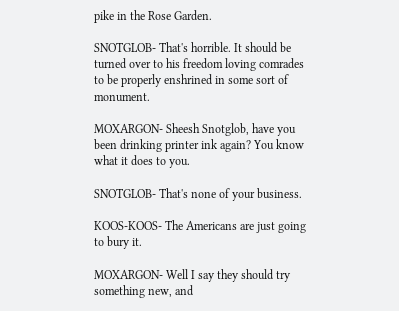pike in the Rose Garden.

SNOTGLOB- That's horrible. It should be turned over to his freedom loving comrades to be properly enshrined in some sort of monument.

MOXARGON- Sheesh Snotglob, have you been drinking printer ink again? You know what it does to you.

SNOTGLOB- That's none of your business.

KOOS-KOOS- The Americans are just going to bury it.

MOXARGON- Well I say they should try something new, and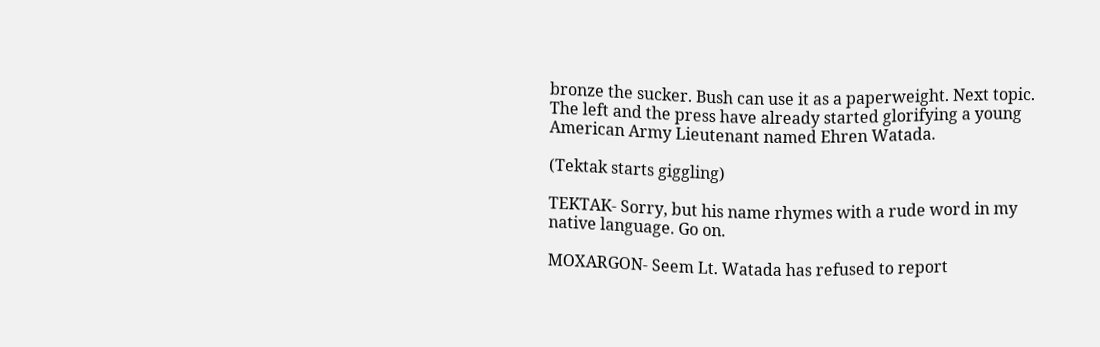bronze the sucker. Bush can use it as a paperweight. Next topic. The left and the press have already started glorifying a young American Army Lieutenant named Ehren Watada.

(Tektak starts giggling)

TEKTAK- Sorry, but his name rhymes with a rude word in my native language. Go on.

MOXARGON- Seem Lt. Watada has refused to report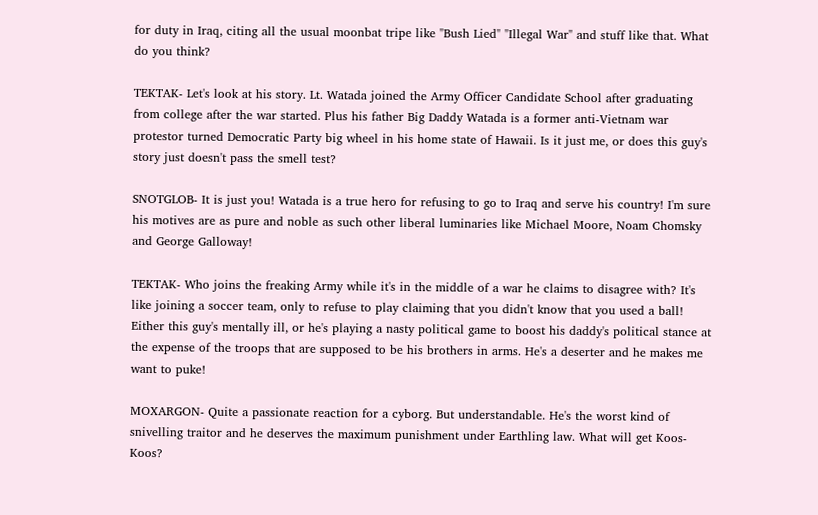for duty in Iraq, citing all the usual moonbat tripe like "Bush Lied" "Illegal War" and stuff like that. What do you think?

TEKTAK- Let's look at his story. Lt. Watada joined the Army Officer Candidate School after graduating from college after the war started. Plus his father Big Daddy Watada is a former anti-Vietnam war protestor turned Democratic Party big wheel in his home state of Hawaii. Is it just me, or does this guy's story just doesn't pass the smell test?

SNOTGLOB- It is just you! Watada is a true hero for refusing to go to Iraq and serve his country! I'm sure his motives are as pure and noble as such other liberal luminaries like Michael Moore, Noam Chomsky and George Galloway!

TEKTAK- Who joins the freaking Army while it's in the middle of a war he claims to disagree with? It's like joining a soccer team, only to refuse to play claiming that you didn't know that you used a ball! Either this guy's mentally ill, or he's playing a nasty political game to boost his daddy's political stance at the expense of the troops that are supposed to be his brothers in arms. He's a deserter and he makes me want to puke!

MOXARGON- Quite a passionate reaction for a cyborg. But understandable. He's the worst kind of snivelling traitor and he deserves the maximum punishment under Earthling law. What will get Koos-Koos?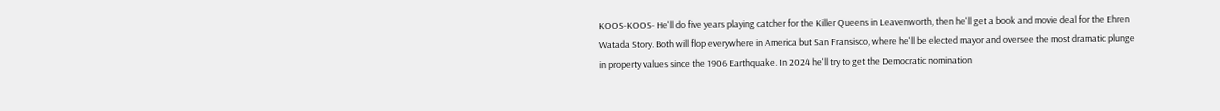KOOS-KOOS- He'll do five years playing catcher for the Killer Queens in Leavenworth, then he'll get a book and movie deal for the Ehren Watada Story. Both will flop everywhere in America but San Fransisco, where he'll be elected mayor and oversee the most dramatic plunge in property values since the 1906 Earthquake. In 2024 he'll try to get the Democratic nomination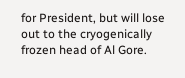for President, but will lose out to the cryogenically frozen head of Al Gore.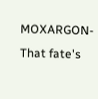MOXARGON- That fate's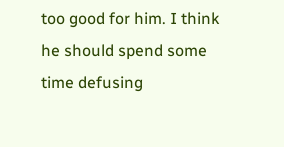too good for him. I think he should spend some time defusing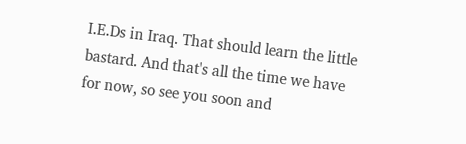I.E.Ds in Iraq. That should learn the little bastard. And that's all the time we have for now, so see you soon and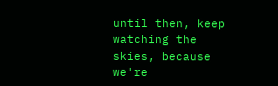until then, keep watching the skies, because we're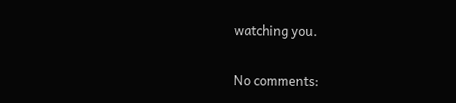watching you.

No comments: